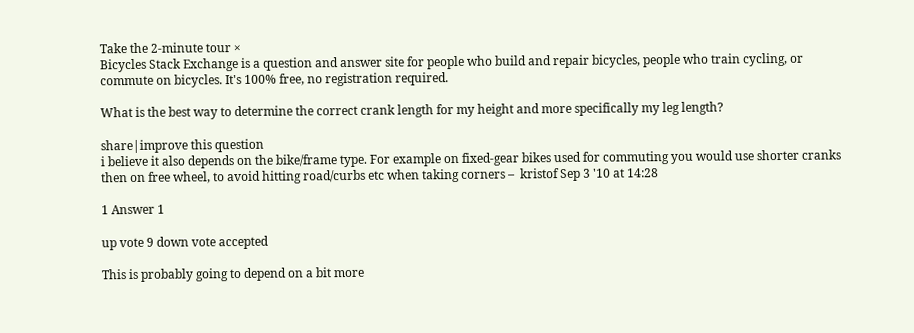Take the 2-minute tour ×
Bicycles Stack Exchange is a question and answer site for people who build and repair bicycles, people who train cycling, or commute on bicycles. It's 100% free, no registration required.

What is the best way to determine the correct crank length for my height and more specifically my leg length?

share|improve this question
i believe it also depends on the bike/frame type. For example on fixed-gear bikes used for commuting you would use shorter cranks then on free wheel, to avoid hitting road/curbs etc when taking corners –  kristof Sep 3 '10 at 14:28

1 Answer 1

up vote 9 down vote accepted

This is probably going to depend on a bit more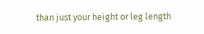than just your height or leg length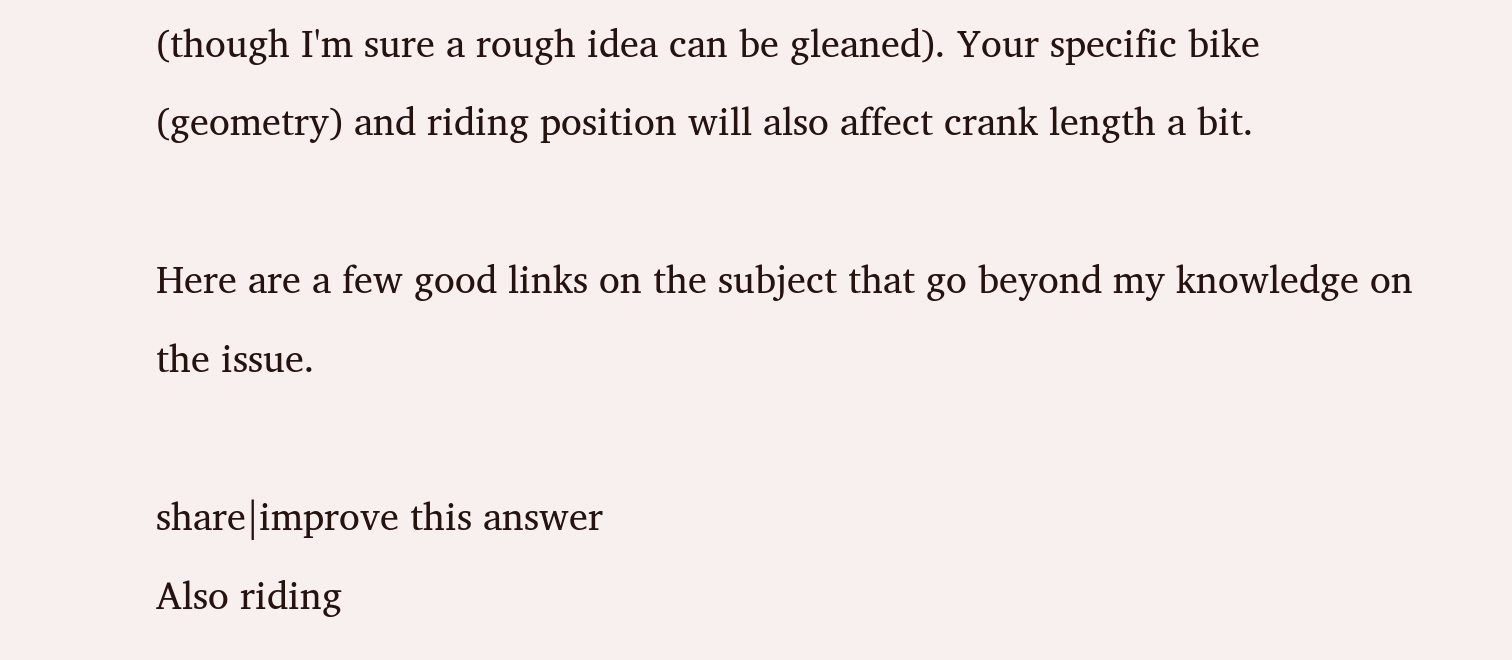(though I'm sure a rough idea can be gleaned). Your specific bike (geometry) and riding position will also affect crank length a bit.

Here are a few good links on the subject that go beyond my knowledge on the issue.

share|improve this answer
Also riding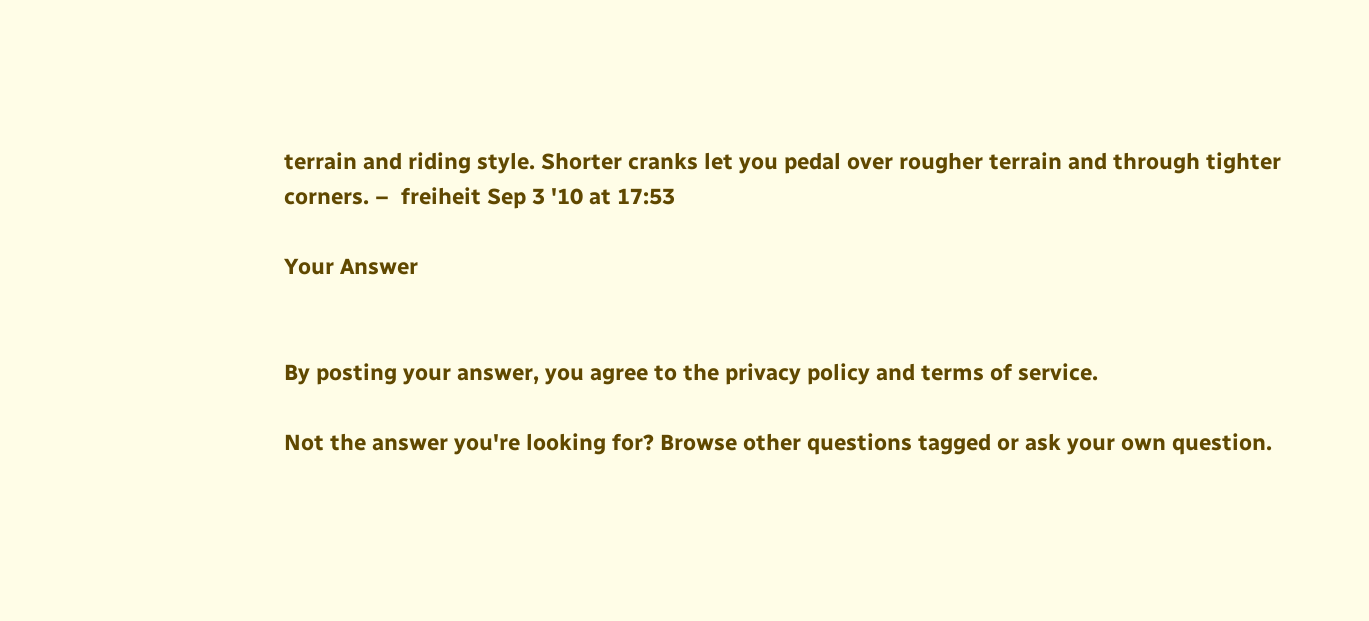terrain and riding style. Shorter cranks let you pedal over rougher terrain and through tighter corners. –  freiheit Sep 3 '10 at 17:53

Your Answer


By posting your answer, you agree to the privacy policy and terms of service.

Not the answer you're looking for? Browse other questions tagged or ask your own question.